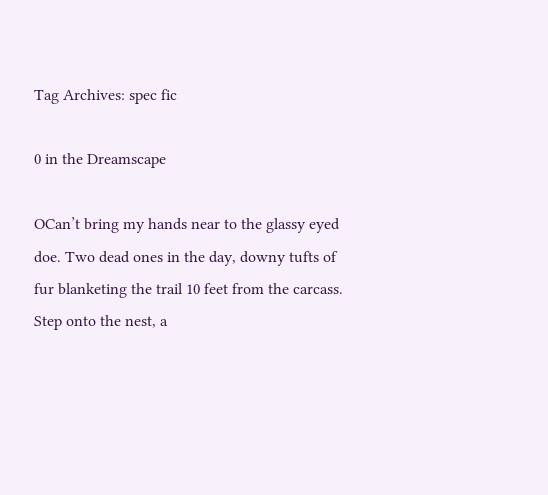Tag Archives: spec fic

0 in the Dreamscape

OCan’t bring my hands near to the glassy eyed doe. Two dead ones in the day, downy tufts of fur blanketing the trail 10 feet from the carcass. Step onto the nest, a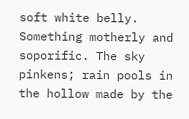soft white belly. Something motherly and soporific. The sky pinkens; rain pools in the hollow made by the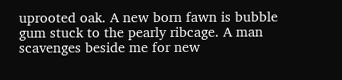uprooted oak. A new born fawn is bubble gum stuck to the pearly ribcage. A man scavenges beside me for new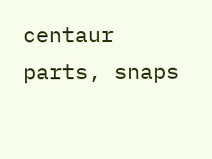centaur parts, snaps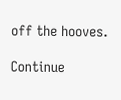off the hooves.

Continue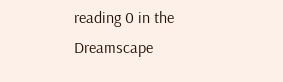reading 0 in the Dreamscape